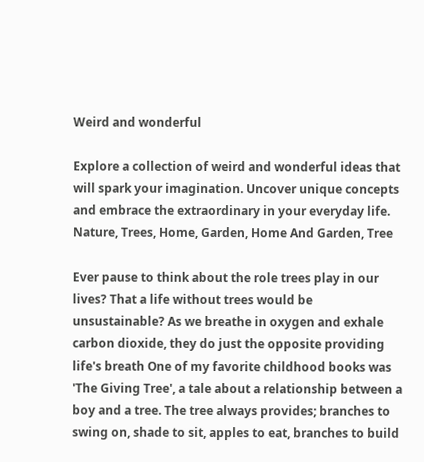Weird and wonderful

Explore a collection of weird and wonderful ideas that will spark your imagination. Uncover unique concepts and embrace the extraordinary in your everyday life.
Nature, Trees, Home, Garden, Home And Garden, Tree

Ever pause to think about the role trees play in our lives? That a life without trees would be unsustainable? As we breathe in oxygen and exhale carbon dioxide, they do just the opposite providing life's breath One of my favorite childhood books was 'The Giving Tree', a tale about a relationship between a boy and a tree. The tree always provides; branches to swing on, shade to sit, apples to eat, branches to build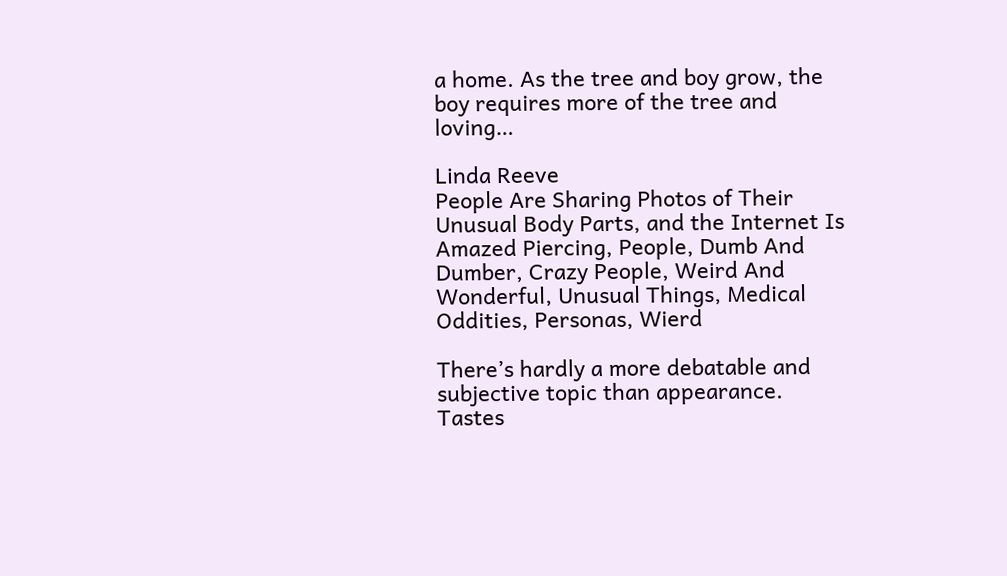a home. As the tree and boy grow, the boy requires more of the tree and loving…

Linda Reeve
People Are Sharing Photos of Their Unusual Body Parts, and the Internet Is Amazed Piercing, People, Dumb And Dumber, Crazy People, Weird And Wonderful, Unusual Things, Medical Oddities, Personas, Wierd

There’s hardly a more debatable and subjective topic than appearance. Tastes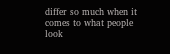differ so much when it comes to what people look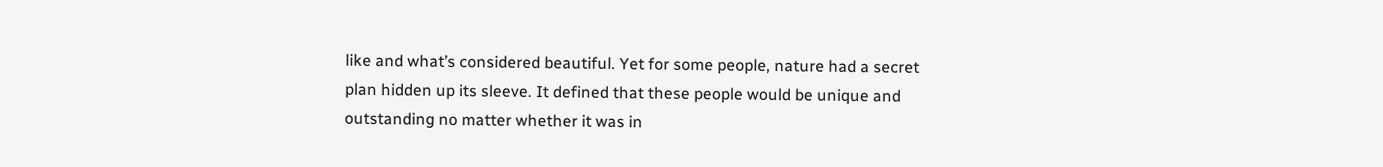like and what’s considered beautiful. Yet for some people, nature had a secret plan hidden up its sleeve. It defined that these people would be unique and outstanding no matter whether it was in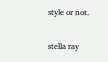style or not.

stella ray